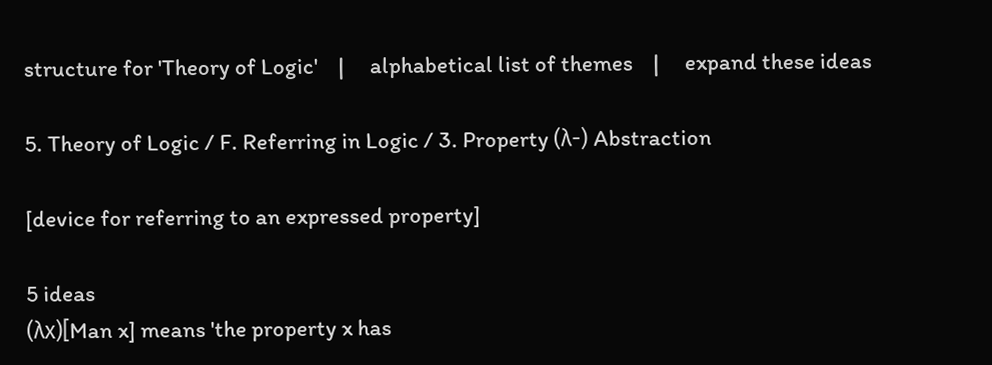structure for 'Theory of Logic'    |     alphabetical list of themes    |     expand these ideas

5. Theory of Logic / F. Referring in Logic / 3. Property (λ-) Abstraction

[device for referring to an expressed property]

5 ideas
(λx)[Man x] means 'the property x has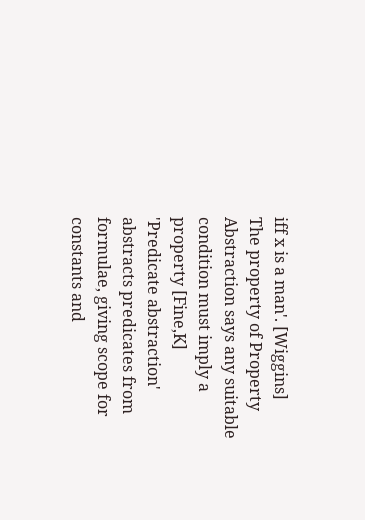iff x is a man'. [Wiggins]
The property of Property Abstraction says any suitable condition must imply a property [Fine,K]
'Predicate abstraction' abstracts predicates from formulae, giving scope for constants and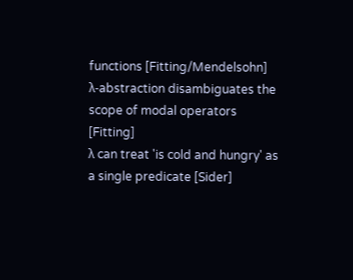functions [Fitting/Mendelsohn]
λ-abstraction disambiguates the scope of modal operators [Fitting]
λ can treat 'is cold and hungry' as a single predicate [Sider]